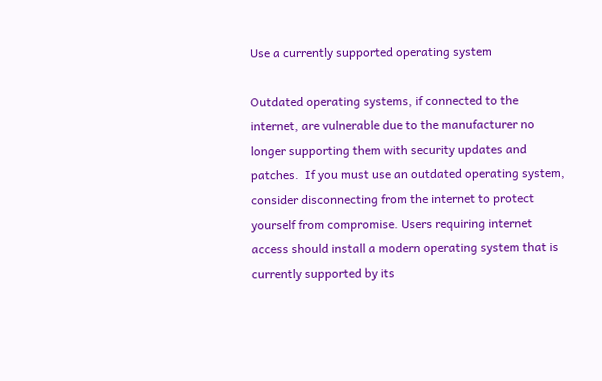Use a currently supported operating system

Outdated operating systems, if connected to the internet, are vulnerable due to the manufacturer no longer supporting them with security updates and patches.  If you must use an outdated operating system, consider disconnecting from the internet to protect yourself from compromise. Users requiring internet access should install a modern operating system that is currently supported by its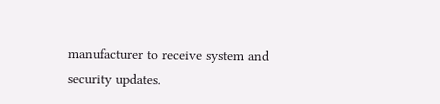manufacturer to receive system and security updates.